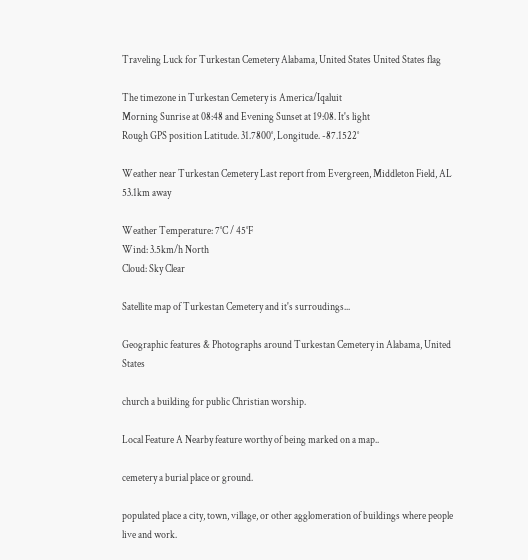Traveling Luck for Turkestan Cemetery Alabama, United States United States flag

The timezone in Turkestan Cemetery is America/Iqaluit
Morning Sunrise at 08:48 and Evening Sunset at 19:08. It's light
Rough GPS position Latitude. 31.7800°, Longitude. -87.1522°

Weather near Turkestan Cemetery Last report from Evergreen, Middleton Field, AL 53.1km away

Weather Temperature: 7°C / 45°F
Wind: 3.5km/h North
Cloud: Sky Clear

Satellite map of Turkestan Cemetery and it's surroudings...

Geographic features & Photographs around Turkestan Cemetery in Alabama, United States

church a building for public Christian worship.

Local Feature A Nearby feature worthy of being marked on a map..

cemetery a burial place or ground.

populated place a city, town, village, or other agglomeration of buildings where people live and work.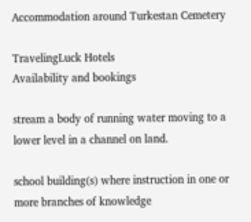Accommodation around Turkestan Cemetery

TravelingLuck Hotels
Availability and bookings

stream a body of running water moving to a lower level in a channel on land.

school building(s) where instruction in one or more branches of knowledge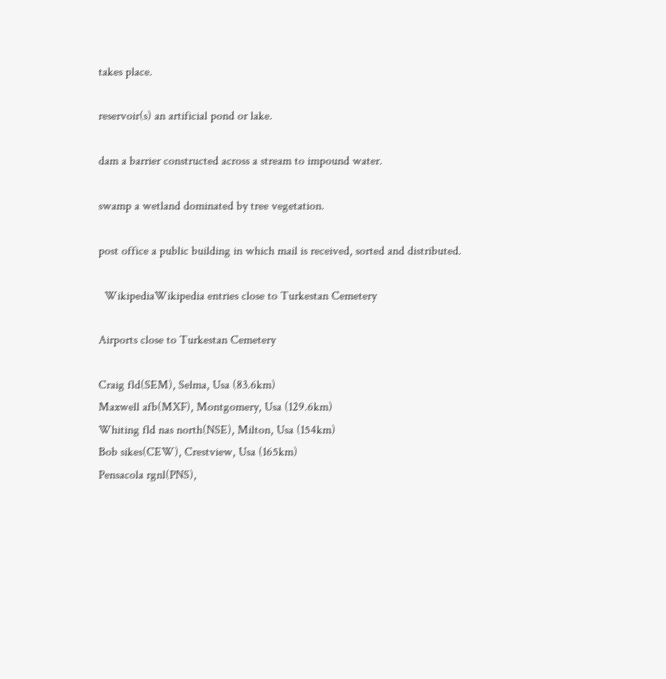takes place.

reservoir(s) an artificial pond or lake.

dam a barrier constructed across a stream to impound water.

swamp a wetland dominated by tree vegetation.

post office a public building in which mail is received, sorted and distributed.

  WikipediaWikipedia entries close to Turkestan Cemetery

Airports close to Turkestan Cemetery

Craig fld(SEM), Selma, Usa (83.6km)
Maxwell afb(MXF), Montgomery, Usa (129.6km)
Whiting fld nas north(NSE), Milton, Usa (154km)
Bob sikes(CEW), Crestview, Usa (165km)
Pensacola rgnl(PNS),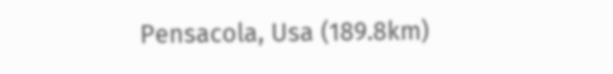Pensacola, Usa (189.8km)